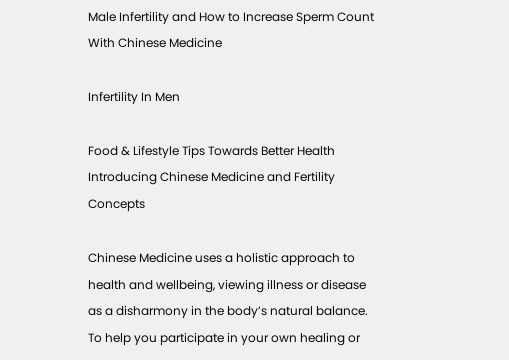Male Infertility and How to Increase Sperm Count With Chinese Medicine

Infertility In Men

Food & Lifestyle Tips Towards Better Health Introducing Chinese Medicine and Fertility Concepts

Chinese Medicine uses a holistic approach to health and wellbeing, viewing illness or disease as a disharmony in the body’s natural balance. To help you participate in your own healing or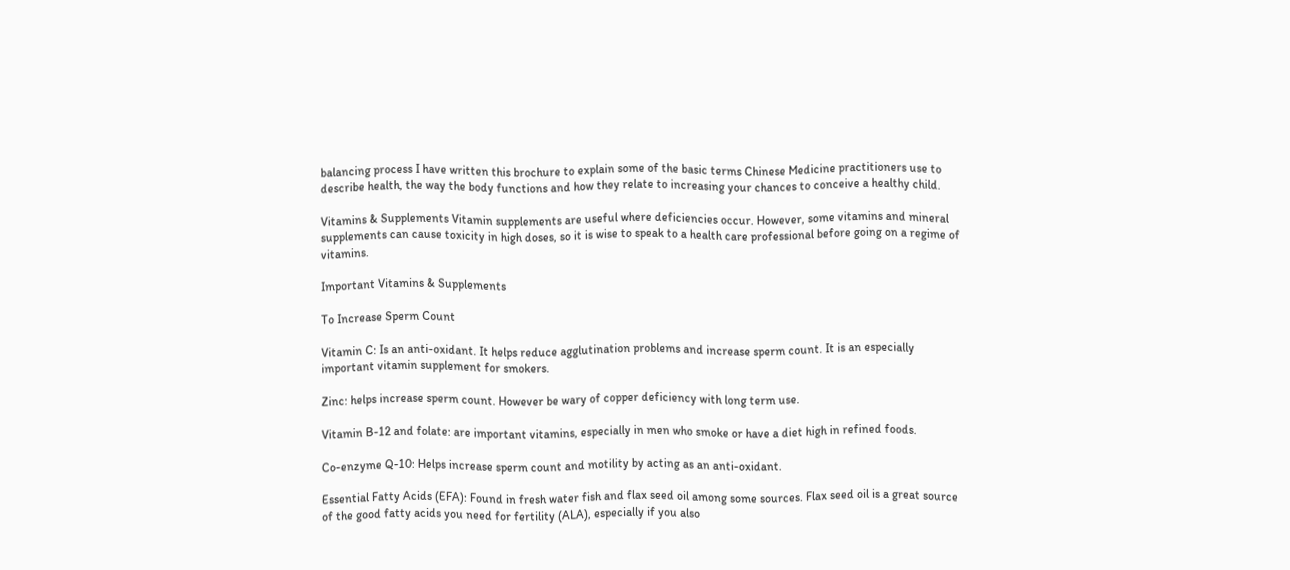balancing process I have written this brochure to explain some of the basic terms Chinese Medicine practitioners use to describe health, the way the body functions and how they relate to increasing your chances to conceive a healthy child.

Vitamins & Supplements Vitamin supplements are useful where deficiencies occur. However, some vitamins and mineral supplements can cause toxicity in high doses, so it is wise to speak to a health care professional before going on a regime of vitamins.

Important Vitamins & Supplements

To Increase Sperm Count

Vitamin C: Is an anti-oxidant. It helps reduce agglutination problems and increase sperm count. It is an especially important vitamin supplement for smokers.

Zinc: helps increase sperm count. However be wary of copper deficiency with long term use.

Vitamin B-12 and folate: are important vitamins, especially in men who smoke or have a diet high in refined foods.

Co-enzyme Q-10: Helps increase sperm count and motility by acting as an anti-oxidant.

Essential Fatty Acids (EFA): Found in fresh water fish and flax seed oil among some sources. Flax seed oil is a great source of the good fatty acids you need for fertility (ALA), especially if you also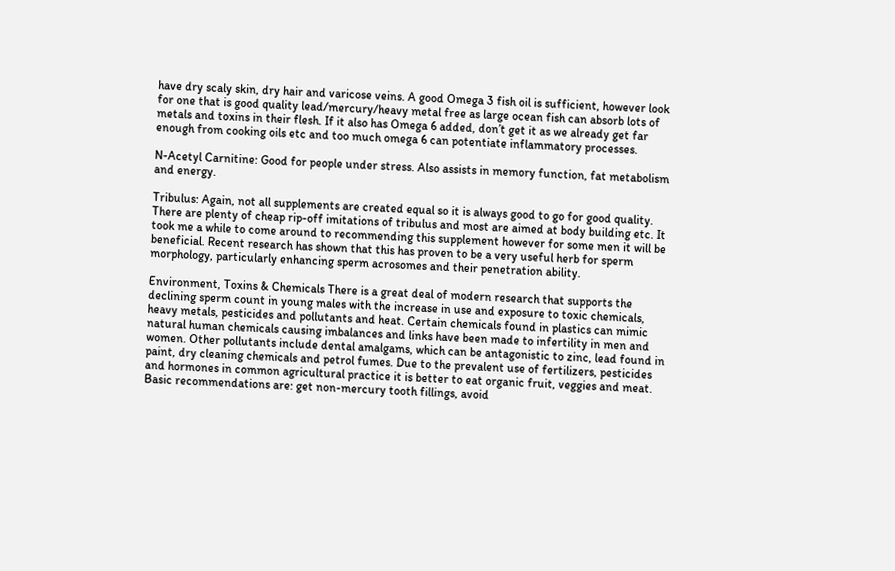have dry scaly skin, dry hair and varicose veins. A good Omega 3 fish oil is sufficient, however look for one that is good quality lead/mercury/heavy metal free as large ocean fish can absorb lots of metals and toxins in their flesh. If it also has Omega 6 added, don’t get it as we already get far enough from cooking oils etc and too much omega 6 can potentiate inflammatory processes.

N-Acetyl Carnitine: Good for people under stress. Also assists in memory function, fat metabolism and energy.

Tribulus: Again, not all supplements are created equal so it is always good to go for good quality. There are plenty of cheap rip-off imitations of tribulus and most are aimed at body building etc. It took me a while to come around to recommending this supplement however for some men it will be beneficial. Recent research has shown that this has proven to be a very useful herb for sperm morphology, particularly enhancing sperm acrosomes and their penetration ability.

Environment, Toxins & Chemicals There is a great deal of modern research that supports the declining sperm count in young males with the increase in use and exposure to toxic chemicals, heavy metals, pesticides and pollutants and heat. Certain chemicals found in plastics can mimic natural human chemicals causing imbalances and links have been made to infertility in men and women. Other pollutants include dental amalgams, which can be antagonistic to zinc, lead found in paint, dry cleaning chemicals and petrol fumes. Due to the prevalent use of fertilizers, pesticides and hormones in common agricultural practice it is better to eat organic fruit, veggies and meat. Basic recommendations are: get non-mercury tooth fillings, avoid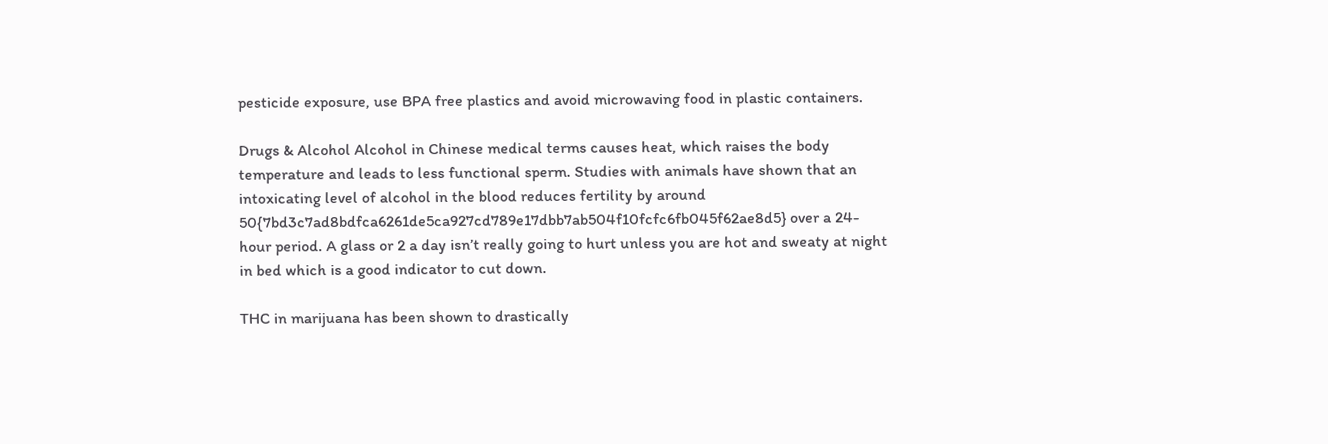pesticide exposure, use BPA free plastics and avoid microwaving food in plastic containers.

Drugs & Alcohol Alcohol in Chinese medical terms causes heat, which raises the body temperature and leads to less functional sperm. Studies with animals have shown that an intoxicating level of alcohol in the blood reduces fertility by around 50{7bd3c7ad8bdfca6261de5ca927cd789e17dbb7ab504f10fcfc6fb045f62ae8d5} over a 24-hour period. A glass or 2 a day isn’t really going to hurt unless you are hot and sweaty at night in bed which is a good indicator to cut down.

THC in marijuana has been shown to drastically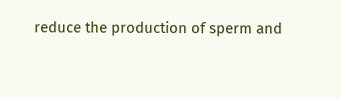reduce the production of sperm and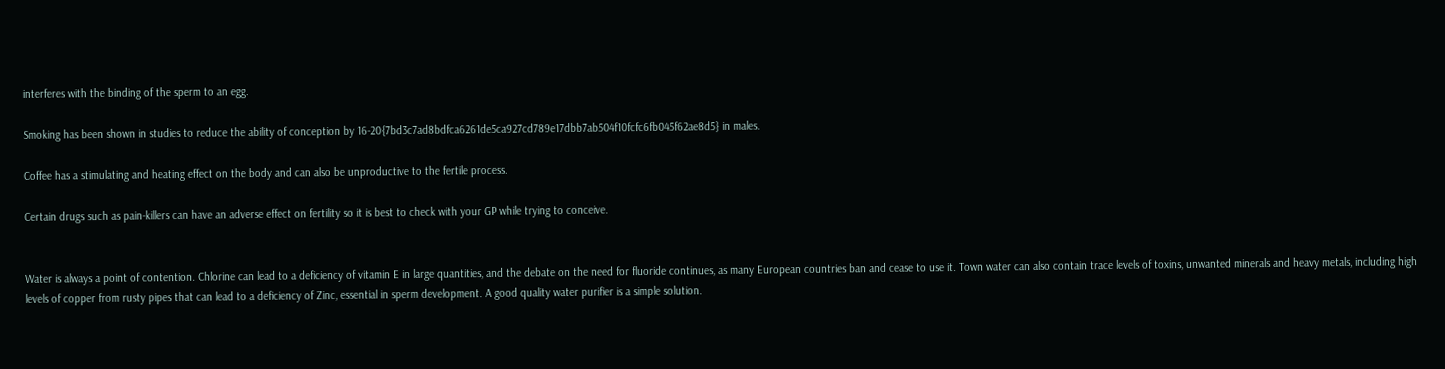interferes with the binding of the sperm to an egg.

Smoking has been shown in studies to reduce the ability of conception by 16-20{7bd3c7ad8bdfca6261de5ca927cd789e17dbb7ab504f10fcfc6fb045f62ae8d5} in males.

Coffee has a stimulating and heating effect on the body and can also be unproductive to the fertile process.

Certain drugs such as pain-killers can have an adverse effect on fertility so it is best to check with your GP while trying to conceive.


Water is always a point of contention. Chlorine can lead to a deficiency of vitamin E in large quantities, and the debate on the need for fluoride continues, as many European countries ban and cease to use it. Town water can also contain trace levels of toxins, unwanted minerals and heavy metals, including high levels of copper from rusty pipes that can lead to a deficiency of Zinc, essential in sperm development. A good quality water purifier is a simple solution.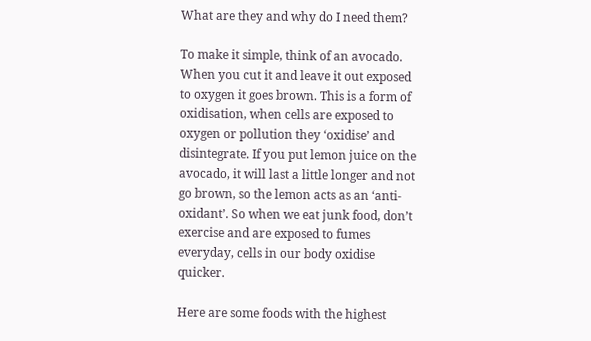What are they and why do I need them?

To make it simple, think of an avocado. When you cut it and leave it out exposed to oxygen it goes brown. This is a form of oxidisation, when cells are exposed to oxygen or pollution they ‘oxidise’ and disintegrate. If you put lemon juice on the avocado, it will last a little longer and not go brown, so the lemon acts as an ‘anti-oxidant’. So when we eat junk food, don’t exercise and are exposed to fumes everyday, cells in our body oxidise quicker.

Here are some foods with the highest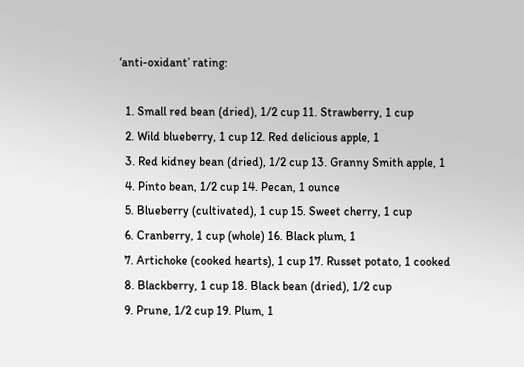‘anti-oxidant’ rating:

  1. Small red bean (dried), 1/2 cup 11. Strawberry, 1 cup
  2. Wild blueberry, 1 cup 12. Red delicious apple, 1
  3. Red kidney bean (dried), 1/2 cup 13. Granny Smith apple, 1
  4. Pinto bean, 1/2 cup 14. Pecan, 1 ounce
  5. Blueberry (cultivated), 1 cup 15. Sweet cherry, 1 cup
  6. Cranberry, 1 cup (whole) 16. Black plum, 1
  7. Artichoke (cooked hearts), 1 cup 17. Russet potato, 1 cooked
  8. Blackberry, 1 cup 18. Black bean (dried), 1/2 cup
  9. Prune, 1/2 cup 19. Plum, 1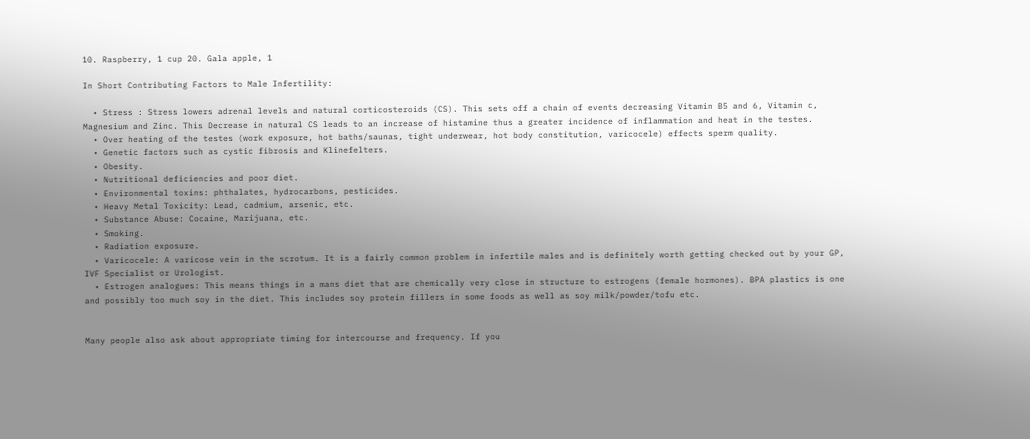10. Raspberry, 1 cup 20. Gala apple, 1

In Short Contributing Factors to Male Infertility:

  • Stress : Stress lowers adrenal levels and natural corticosteroids (CS). This sets off a chain of events decreasing Vitamin B5 and 6, Vitamin c, Magnesium and Zinc. This Decrease in natural CS leads to an increase of histamine thus a greater incidence of inflammation and heat in the testes.
  • Over heating of the testes (work exposure, hot baths/saunas, tight underwear, hot body constitution, varicocele) effects sperm quality.
  • Genetic factors such as cystic fibrosis and Klinefelters.
  • Obesity.
  • Nutritional deficiencies and poor diet.
  • Environmental toxins: phthalates, hydrocarbons, pesticides.
  • Heavy Metal Toxicity: Lead, cadmium, arsenic, etc.
  • Substance Abuse: Cocaine, Marijuana, etc.
  • Smoking.
  • Radiation exposure.
  • Varicocele: A varicose vein in the scrotum. It is a fairly common problem in infertile males and is definitely worth getting checked out by your GP, IVF Specialist or Urologist.
  • Estrogen analogues: This means things in a mans diet that are chemically very close in structure to estrogens (female hormones). BPA plastics is one and possibly too much soy in the diet. This includes soy protein fillers in some foods as well as soy milk/powder/tofu etc.


Many people also ask about appropriate timing for intercourse and frequency. If you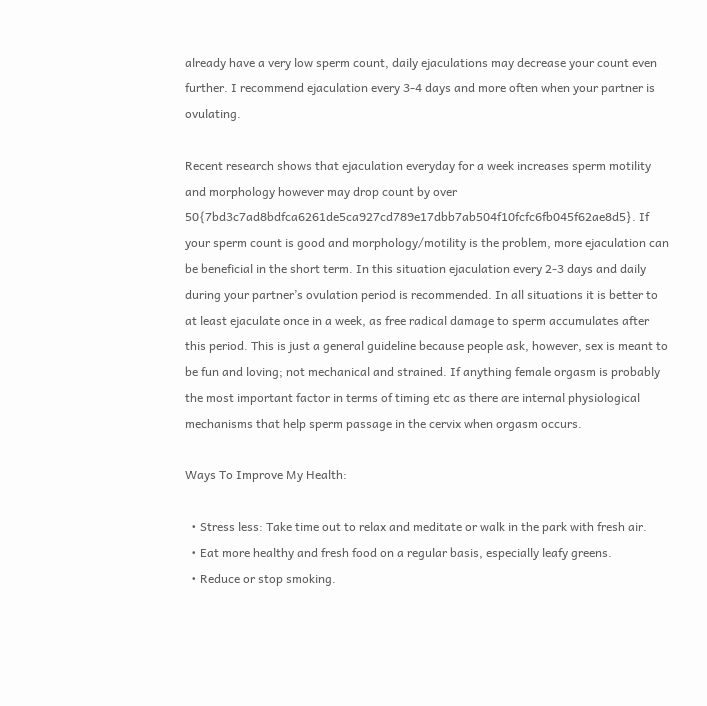already have a very low sperm count, daily ejaculations may decrease your count even further. I recommend ejaculation every 3-4 days and more often when your partner is ovulating.

Recent research shows that ejaculation everyday for a week increases sperm motility and morphology however may drop count by over 50{7bd3c7ad8bdfca6261de5ca927cd789e17dbb7ab504f10fcfc6fb045f62ae8d5}. If your sperm count is good and morphology/motility is the problem, more ejaculation can be beneficial in the short term. In this situation ejaculation every 2-3 days and daily during your partner’s ovulation period is recommended. In all situations it is better to at least ejaculate once in a week, as free radical damage to sperm accumulates after this period. This is just a general guideline because people ask, however, sex is meant to be fun and loving; not mechanical and strained. If anything female orgasm is probably the most important factor in terms of timing etc as there are internal physiological mechanisms that help sperm passage in the cervix when orgasm occurs.

Ways To Improve My Health:

  • Stress less: Take time out to relax and meditate or walk in the park with fresh air.
  • Eat more healthy and fresh food on a regular basis, especially leafy greens.
  • Reduce or stop smoking.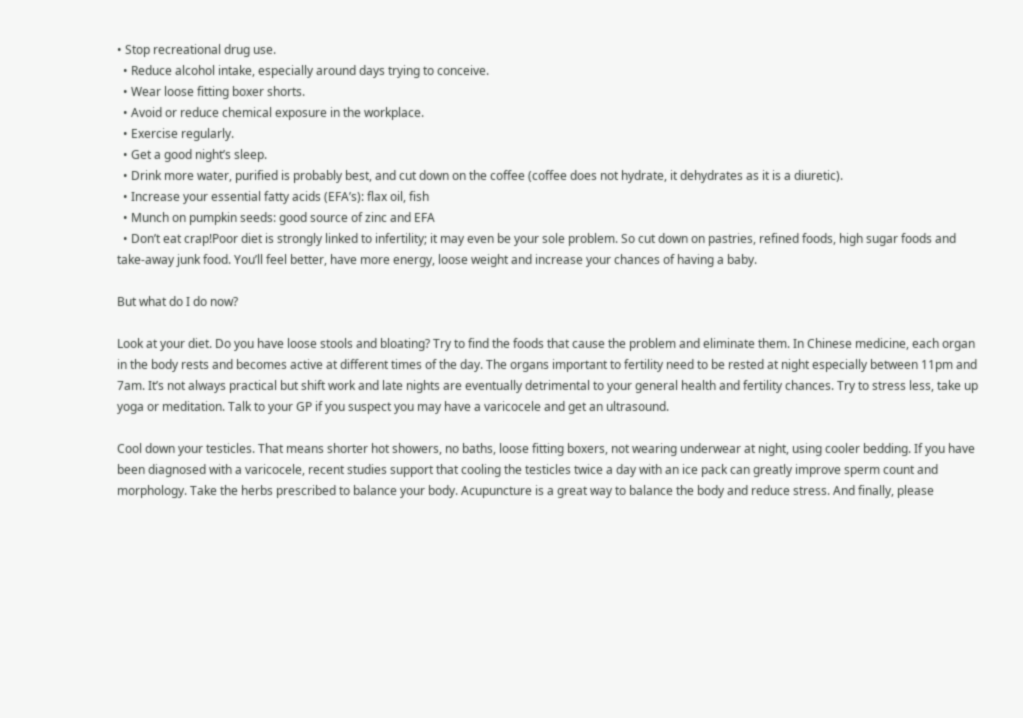• Stop recreational drug use.
  • Reduce alcohol intake, especially around days trying to conceive.
  • Wear loose fitting boxer shorts.
  • Avoid or reduce chemical exposure in the workplace.
  • Exercise regularly.
  • Get a good night’s sleep.
  • Drink more water, purified is probably best, and cut down on the coffee (coffee does not hydrate, it dehydrates as it is a diuretic).
  • Increase your essential fatty acids (EFA’s): flax oil, fish
  • Munch on pumpkin seeds: good source of zinc and EFA
  • Don’t eat crap!Poor diet is strongly linked to infertility; it may even be your sole problem. So cut down on pastries, refined foods, high sugar foods and take-away junk food. You’ll feel better, have more energy, loose weight and increase your chances of having a baby.

But what do I do now?

Look at your diet. Do you have loose stools and bloating? Try to find the foods that cause the problem and eliminate them. In Chinese medicine, each organ in the body rests and becomes active at different times of the day. The organs important to fertility need to be rested at night especially between 11pm and 7am. It’s not always practical but shift work and late nights are eventually detrimental to your general health and fertility chances. Try to stress less, take up yoga or meditation. Talk to your GP if you suspect you may have a varicocele and get an ultrasound.

Cool down your testicles. That means shorter hot showers, no baths, loose fitting boxers, not wearing underwear at night, using cooler bedding. If you have been diagnosed with a varicocele, recent studies support that cooling the testicles twice a day with an ice pack can greatly improve sperm count and morphology. Take the herbs prescribed to balance your body. Acupuncture is a great way to balance the body and reduce stress. And finally, please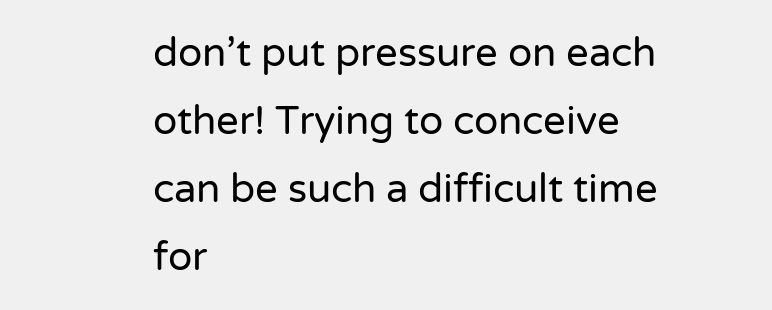don’t put pressure on each other! Trying to conceive can be such a difficult time for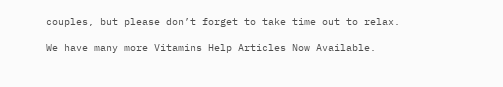couples, but please don’t forget to take time out to relax.

We have many more Vitamins Help Articles Now Available.